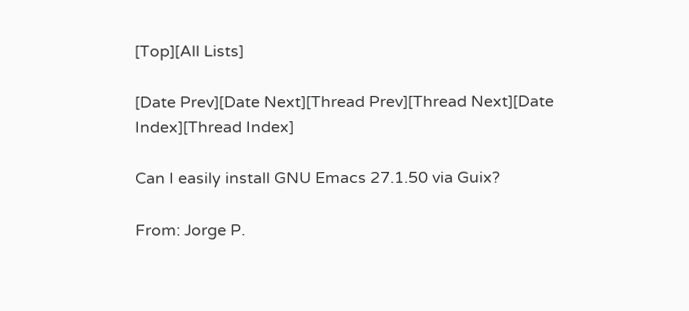[Top][All Lists]

[Date Prev][Date Next][Thread Prev][Thread Next][Date Index][Thread Index]

Can I easily install GNU Emacs 27.1.50 via Guix?

From: Jorge P.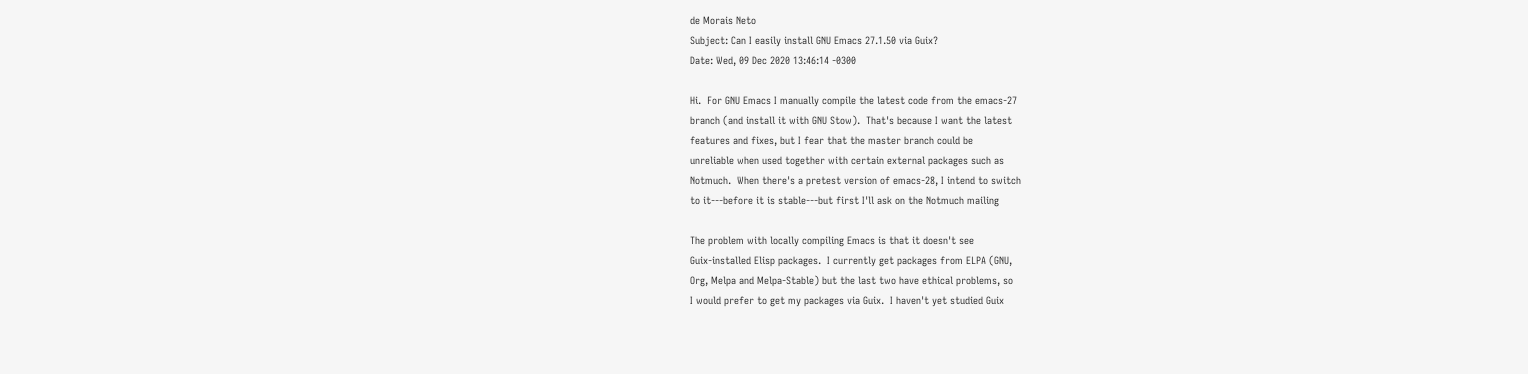de Morais Neto
Subject: Can I easily install GNU Emacs 27.1.50 via Guix?
Date: Wed, 09 Dec 2020 13:46:14 -0300

Hi.  For GNU Emacs I manually compile the latest code from the emacs-27
branch (and install it with GNU Stow).  That's because I want the latest
features and fixes, but I fear that the master branch could be
unreliable when used together with certain external packages such as
Notmuch.  When there's a pretest version of emacs-28, I intend to switch
to it---before it is stable---but first I'll ask on the Notmuch mailing

The problem with locally compiling Emacs is that it doesn't see
Guix-installed Elisp packages.  I currently get packages from ELPA (GNU,
Org, Melpa and Melpa-Stable) but the last two have ethical problems, so
I would prefer to get my packages via Guix.  I haven't yet studied Guix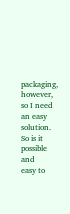packaging, however, so I need an easy solution.  So is it possible and
easy to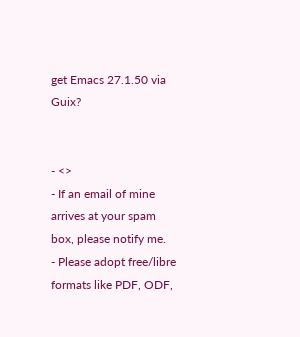get Emacs 27.1.50 via Guix?


- <>
- If an email of mine arrives at your spam box, please notify me.
- Please adopt free/libre formats like PDF, ODF,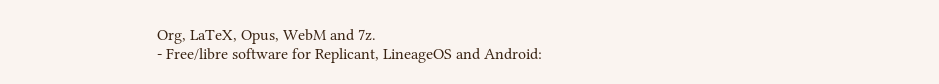Org, LaTeX, Opus, WebM and 7z.
- Free/libre software for Replicant, LineageOS and Android: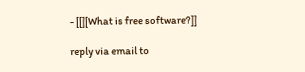- [[][What is free software?]]

reply via email to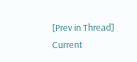[Prev in Thread] Current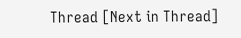Thread [Next in Thread]